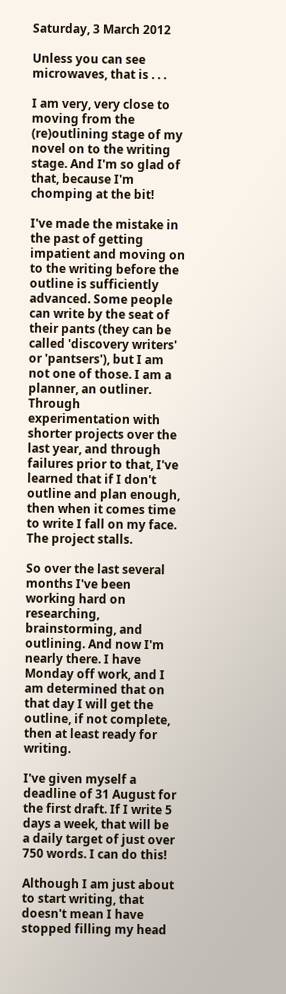Saturday, 3 March 2012

Unless you can see microwaves, that is . . .

I am very, very close to moving from the (re)outlining stage of my novel on to the writing stage. And I'm so glad of that, because I'm chomping at the bit!

I've made the mistake in the past of getting impatient and moving on to the writing before the outline is sufficiently advanced. Some people can write by the seat of their pants (they can be called 'discovery writers' or 'pantsers'), but I am not one of those. I am a planner, an outliner. Through experimentation with shorter projects over the last year, and through failures prior to that, I've learned that if I don't outline and plan enough, then when it comes time to write I fall on my face. The project stalls.

So over the last several months I've been working hard on researching, brainstorming, and outlining. And now I'm nearly there. I have Monday off work, and I am determined that on that day I will get the outline, if not complete, then at least ready for writing.

I've given myself a deadline of 31 August for the first draft. If I write 5 days a week, that will be a daily target of just over 750 words. I can do this!

Although I am just about to start writing, that doesn't mean I have stopped filling my head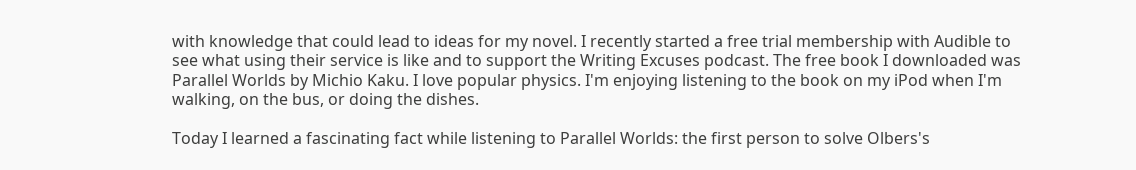with knowledge that could lead to ideas for my novel. I recently started a free trial membership with Audible to see what using their service is like and to support the Writing Excuses podcast. The free book I downloaded was Parallel Worlds by Michio Kaku. I love popular physics. I'm enjoying listening to the book on my iPod when I'm walking, on the bus, or doing the dishes.

Today I learned a fascinating fact while listening to Parallel Worlds: the first person to solve Olbers's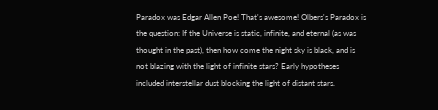Paradox was Edgar Allen Poe! That's awesome! Olbers's Paradox is the question: If the Universe is static, infinite, and eternal (as was thought in the past), then how come the night sky is black, and is not blazing with the light of infinite stars? Early hypotheses included interstellar dust blocking the light of distant stars.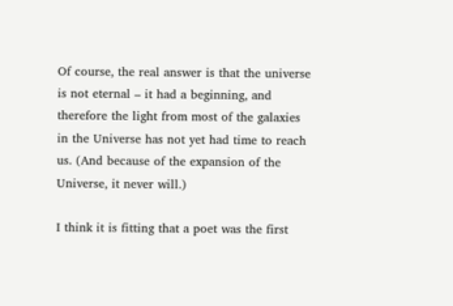Of course, the real answer is that the universe is not eternal – it had a beginning, and therefore the light from most of the galaxies in the Universe has not yet had time to reach us. (And because of the expansion of the Universe, it never will.)

I think it is fitting that a poet was the first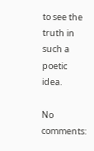to see the truth in such a poetic idea.

No comments: